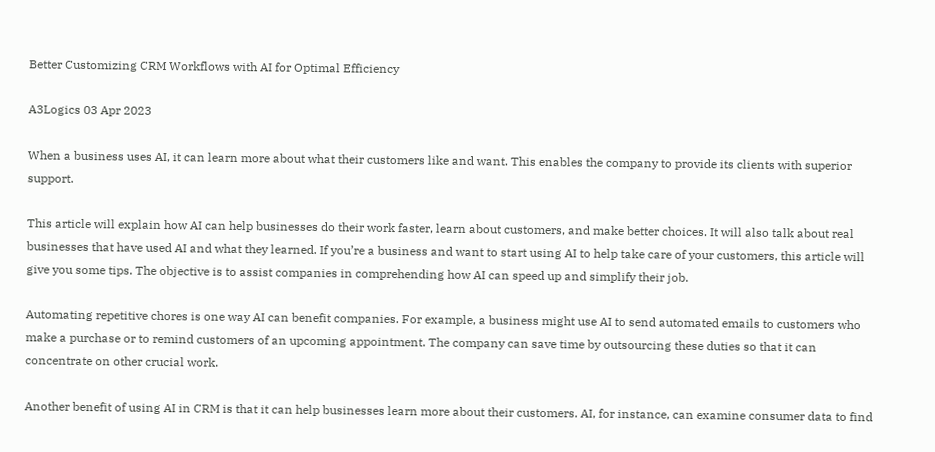Better Customizing CRM Workflows with AI for Optimal Efficiency

A3Logics 03 Apr 2023

When a business uses AI, it can learn more about what their customers like and want. This enables the company to provide its clients with superior support.

This article will explain how AI can help businesses do their work faster, learn about customers, and make better choices. It will also talk about real businesses that have used AI and what they learned. If you’re a business and want to start using AI to help take care of your customers, this article will give you some tips. The objective is to assist companies in comprehending how AI can speed up and simplify their job.

Automating repetitive chores is one way AI can benefit companies. For example, a business might use AI to send automated emails to customers who make a purchase or to remind customers of an upcoming appointment. The company can save time by outsourcing these duties so that it can concentrate on other crucial work.

Another benefit of using AI in CRM is that it can help businesses learn more about their customers. AI, for instance, can examine consumer data to find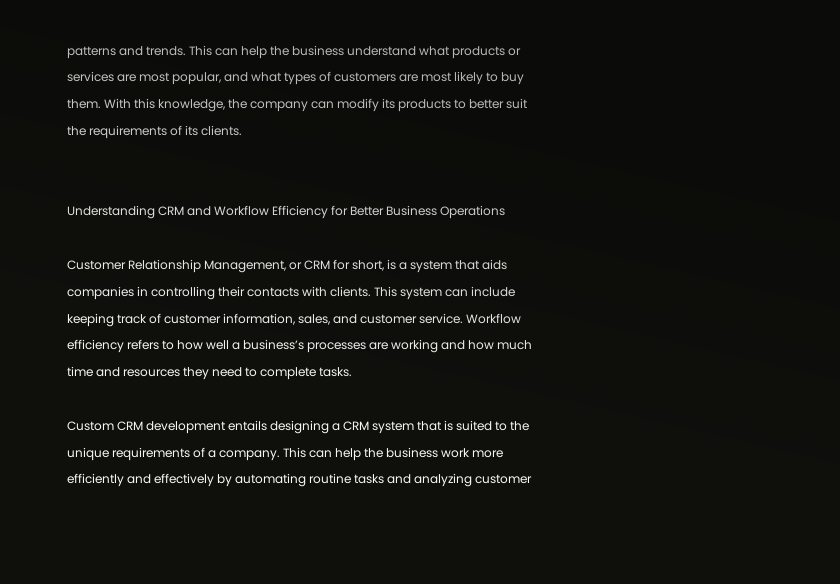patterns and trends. This can help the business understand what products or services are most popular, and what types of customers are most likely to buy them. With this knowledge, the company can modify its products to better suit the requirements of its clients.


Understanding CRM and Workflow Efficiency for Better Business Operations

Customer Relationship Management, or CRM for short, is a system that aids companies in controlling their contacts with clients. This system can include keeping track of customer information, sales, and customer service. Workflow efficiency refers to how well a business’s processes are working and how much time and resources they need to complete tasks.

Custom CRM development entails designing a CRM system that is suited to the unique requirements of a company. This can help the business work more efficiently and effectively by automating routine tasks and analyzing customer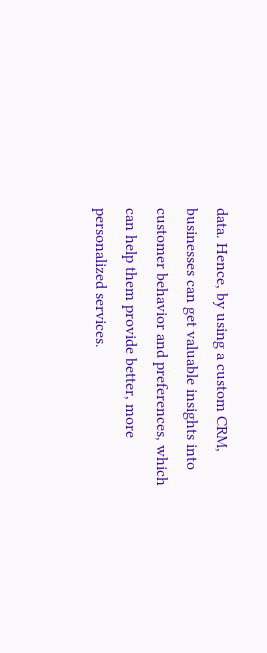data. Hence, by using a custom CRM, businesses can get valuable insights into customer behavior and preferences, which can help them provide better, more personalized services.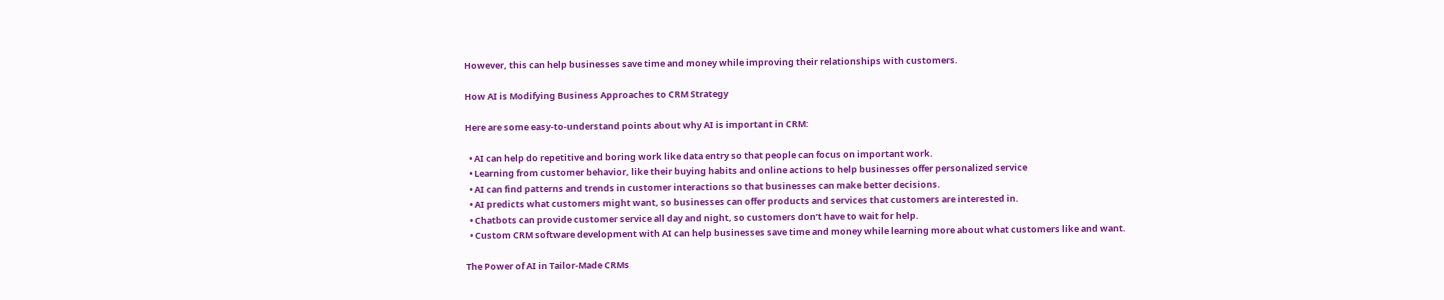However, this can help businesses save time and money while improving their relationships with customers.

How AI is Modifying Business Approaches to CRM Strategy

Here are some easy-to-understand points about why AI is important in CRM:

  • AI can help do repetitive and boring work like data entry so that people can focus on important work.
  • Learning from customer behavior, like their buying habits and online actions to help businesses offer personalized service
  • AI can find patterns and trends in customer interactions so that businesses can make better decisions.
  • AI predicts what customers might want, so businesses can offer products and services that customers are interested in.
  • Chatbots can provide customer service all day and night, so customers don’t have to wait for help.
  • Custom CRM software development with AI can help businesses save time and money while learning more about what customers like and want.

The Power of AI in Tailor-Made CRMs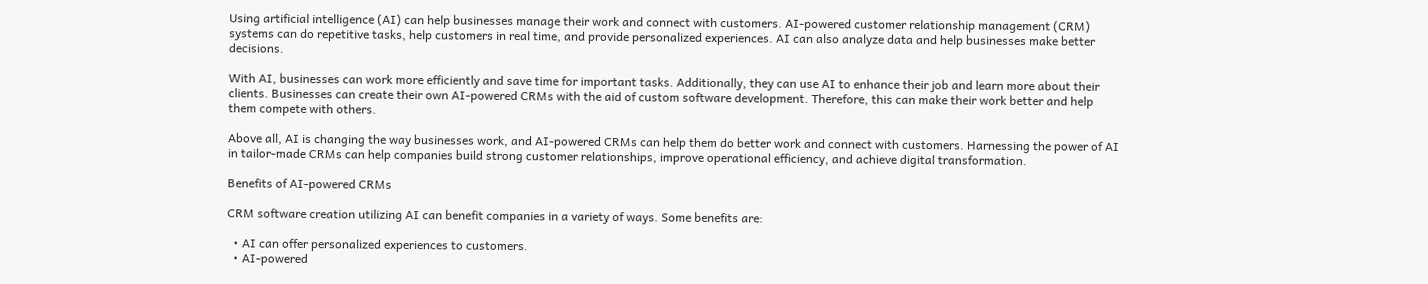Using artificial intelligence (AI) can help businesses manage their work and connect with customers. AI-powered customer relationship management (CRM) systems can do repetitive tasks, help customers in real time, and provide personalized experiences. AI can also analyze data and help businesses make better decisions.

With AI, businesses can work more efficiently and save time for important tasks. Additionally, they can use AI to enhance their job and learn more about their clients. Businesses can create their own AI-powered CRMs with the aid of custom software development. Therefore, this can make their work better and help them compete with others.

Above all, AI is changing the way businesses work, and AI-powered CRMs can help them do better work and connect with customers. Harnessing the power of AI in tailor-made CRMs can help companies build strong customer relationships, improve operational efficiency, and achieve digital transformation.

Benefits of AI-powered CRMs

CRM software creation utilizing AI can benefit companies in a variety of ways. Some benefits are:

  • AI can offer personalized experiences to customers.
  • AI-powered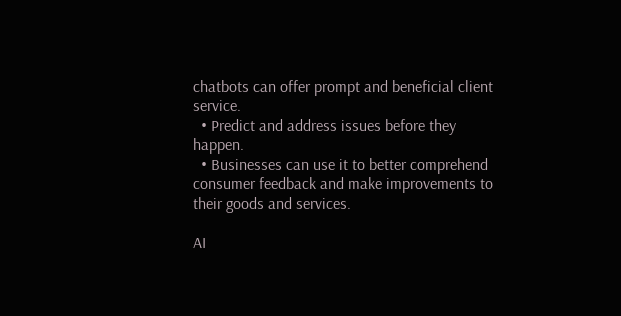chatbots can offer prompt and beneficial client service.
  • Predict and address issues before they happen.
  • Businesses can use it to better comprehend consumer feedback and make improvements to their goods and services.

AI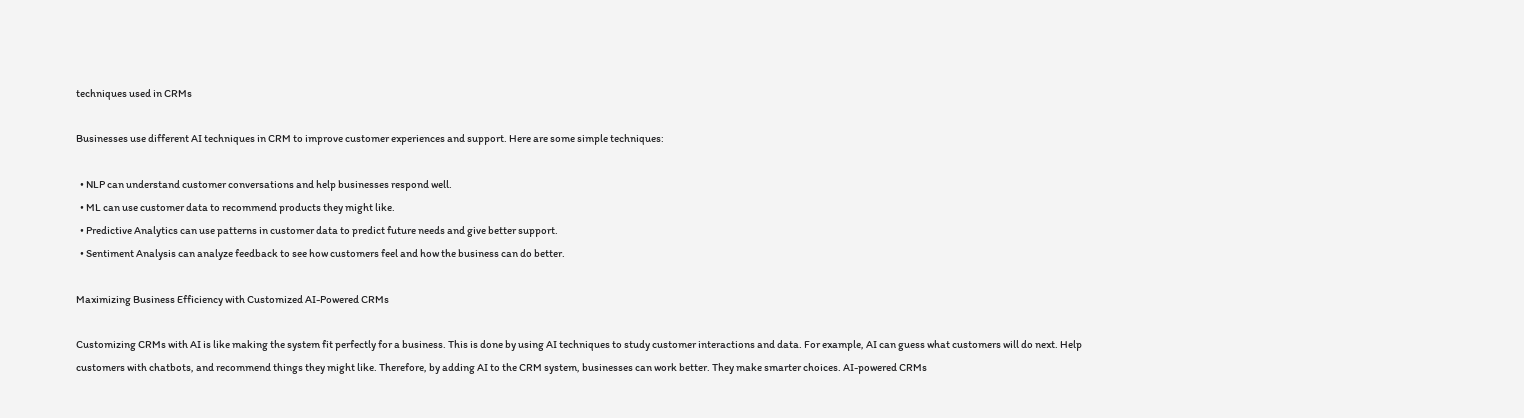techniques used in CRMs

Businesses use different AI techniques in CRM to improve customer experiences and support. Here are some simple techniques:

  • NLP can understand customer conversations and help businesses respond well.
  • ML can use customer data to recommend products they might like.
  • Predictive Analytics can use patterns in customer data to predict future needs and give better support.
  • Sentiment Analysis can analyze feedback to see how customers feel and how the business can do better.

Maximizing Business Efficiency with Customized AI-Powered CRMs

Customizing CRMs with AI is like making the system fit perfectly for a business. This is done by using AI techniques to study customer interactions and data. For example, AI can guess what customers will do next. Help customers with chatbots, and recommend things they might like. Therefore, by adding AI to the CRM system, businesses can work better. They make smarter choices. AI-powered CRMs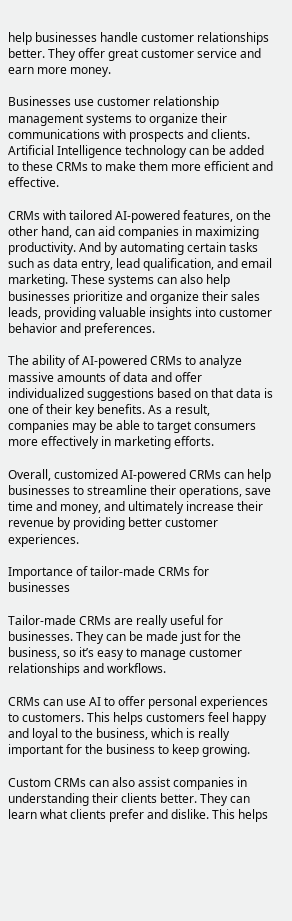help businesses handle customer relationships better. They offer great customer service and earn more money.

Businesses use customer relationship management systems to organize their communications with prospects and clients. Artificial Intelligence technology can be added to these CRMs to make them more efficient and effective.

CRMs with tailored AI-powered features, on the other hand, can aid companies in maximizing productivity. And by automating certain tasks such as data entry, lead qualification, and email marketing. These systems can also help businesses prioritize and organize their sales leads, providing valuable insights into customer behavior and preferences.

The ability of AI-powered CRMs to analyze massive amounts of data and offer individualized suggestions based on that data is one of their key benefits. As a result, companies may be able to target consumers more effectively in marketing efforts.

Overall, customized AI-powered CRMs can help businesses to streamline their operations, save time and money, and ultimately increase their revenue by providing better customer experiences.

Importance of tailor-made CRMs for businesses

Tailor-made CRMs are really useful for businesses. They can be made just for the business, so it’s easy to manage customer relationships and workflows.

CRMs can use AI to offer personal experiences to customers. This helps customers feel happy and loyal to the business, which is really important for the business to keep growing.

Custom CRMs can also assist companies in understanding their clients better. They can learn what clients prefer and dislike. This helps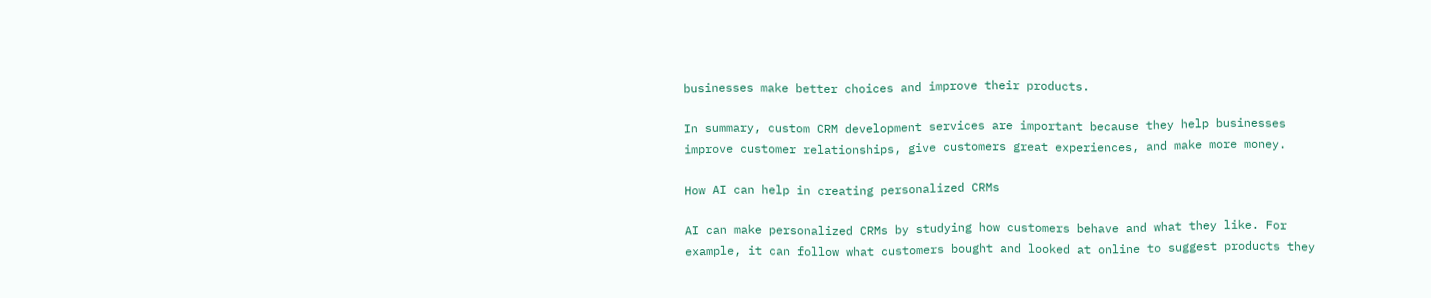businesses make better choices and improve their products.

In summary, custom CRM development services are important because they help businesses improve customer relationships, give customers great experiences, and make more money.

How AI can help in creating personalized CRMs

AI can make personalized CRMs by studying how customers behave and what they like. For example, it can follow what customers bought and looked at online to suggest products they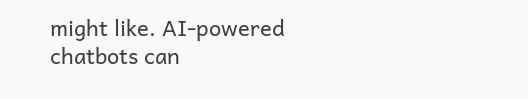might like. AI-powered chatbots can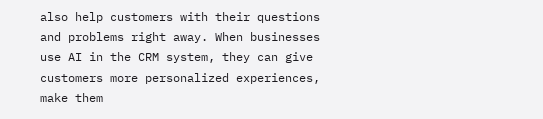also help customers with their questions and problems right away. When businesses use AI in the CRM system, they can give customers more personalized experiences, make them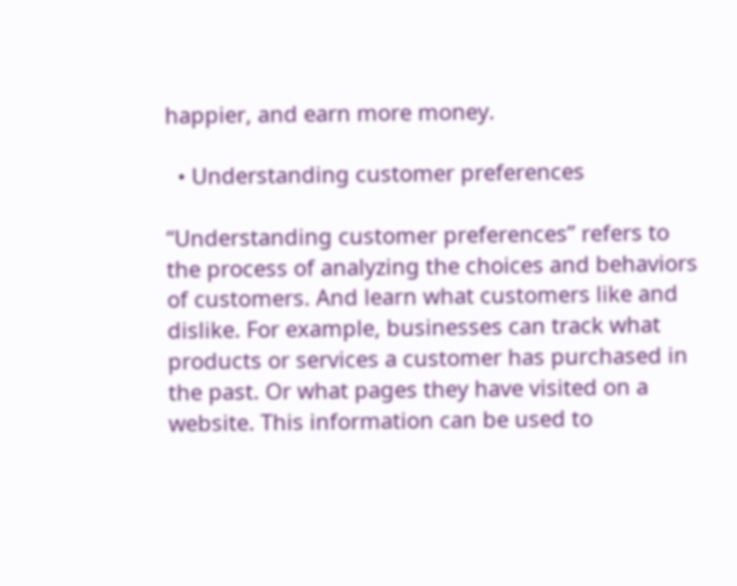happier, and earn more money.

  • Understanding customer preferences

“Understanding customer preferences” refers to the process of analyzing the choices and behaviors of customers. And learn what customers like and dislike. For example, businesses can track what products or services a customer has purchased in the past. Or what pages they have visited on a website. This information can be used to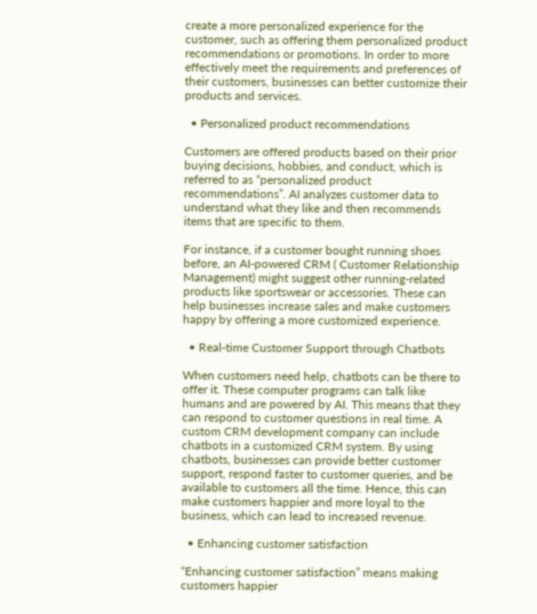create a more personalized experience for the customer, such as offering them personalized product recommendations or promotions. In order to more effectively meet the requirements and preferences of their customers, businesses can better customize their products and services.

  • Personalized product recommendations

Customers are offered products based on their prior buying decisions, hobbies, and conduct, which is referred to as “personalized product recommendations”. AI analyzes customer data to understand what they like and then recommends items that are specific to them.

For instance, if a customer bought running shoes before, an AI-powered CRM ( Customer Relationship Management) might suggest other running-related products like sportswear or accessories. These can help businesses increase sales and make customers happy by offering a more customized experience.

  • Real-time Customer Support through Chatbots

When customers need help, chatbots can be there to offer it. These computer programs can talk like humans and are powered by AI. This means that they can respond to customer questions in real time. A custom CRM development company can include chatbots in a customized CRM system. By using chatbots, businesses can provide better customer support, respond faster to customer queries, and be available to customers all the time. Hence, this can make customers happier and more loyal to the business, which can lead to increased revenue.

  • Enhancing customer satisfaction

“Enhancing customer satisfaction” means making customers happier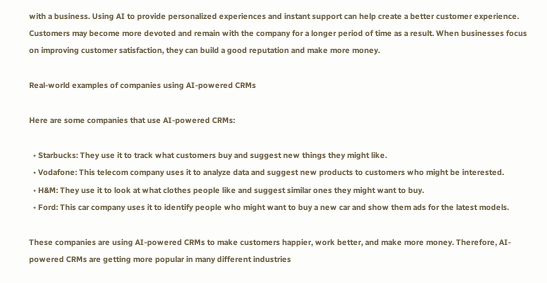with a business. Using AI to provide personalized experiences and instant support can help create a better customer experience. Customers may become more devoted and remain with the company for a longer period of time as a result. When businesses focus on improving customer satisfaction, they can build a good reputation and make more money.

Real-world examples of companies using AI-powered CRMs

Here are some companies that use AI-powered CRMs:

  • Starbucks: They use it to track what customers buy and suggest new things they might like.
  • Vodafone: This telecom company uses it to analyze data and suggest new products to customers who might be interested.
  • H&M: They use it to look at what clothes people like and suggest similar ones they might want to buy.
  • Ford: This car company uses it to identify people who might want to buy a new car and show them ads for the latest models.

These companies are using AI-powered CRMs to make customers happier, work better, and make more money. Therefore, AI-powered CRMs are getting more popular in many different industries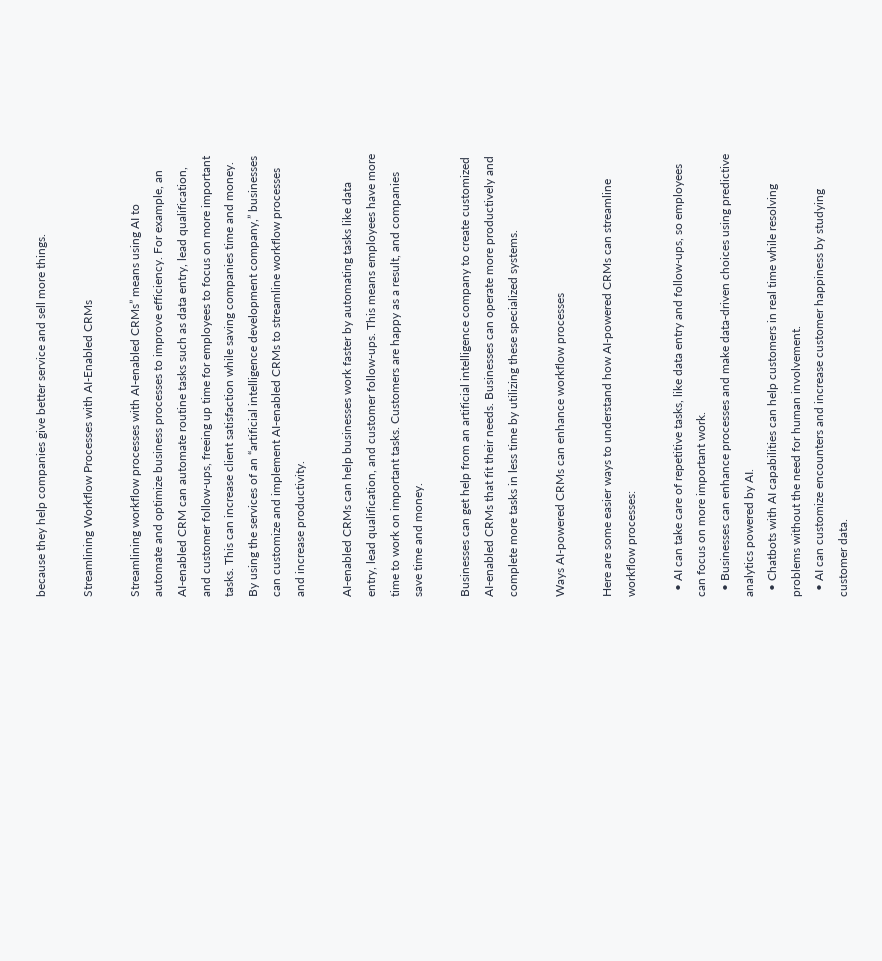because they help companies give better service and sell more things.

Streamlining Workflow Processes with AI-Enabled CRMs

Streamlining workflow processes with AI-enabled CRMs” means using AI to automate and optimize business processes to improve efficiency. For example, an AI-enabled CRM can automate routine tasks such as data entry, lead qualification, and customer follow-ups, freeing up time for employees to focus on more important tasks. This can increase client satisfaction while saving companies time and money. By using the services of an “artificial intelligence development company,” businesses can customize and implement AI-enabled CRMs to streamline workflow processes and increase productivity.

AI-enabled CRMs can help businesses work faster by automating tasks like data entry, lead qualification, and customer follow-ups. This means employees have more time to work on important tasks. Customers are happy as a result, and companies save time and money.

Businesses can get help from an artificial intelligence company to create customized AI-enabled CRMs that fit their needs. Businesses can operate more productively and complete more tasks in less time by utilizing these specialized systems.

Ways AI-powered CRMs can enhance workflow processes

Here are some easier ways to understand how AI-powered CRMs can streamline workflow processes:

  • AI can take care of repetitive tasks, like data entry and follow-ups, so employees can focus on more important work.
  • Businesses can enhance processes and make data-driven choices using predictive analytics powered by AI.
  • Chatbots with AI capabilities can help customers in real time while resolving problems without the need for human involvement.
  • AI can customize encounters and increase customer happiness by studying customer data.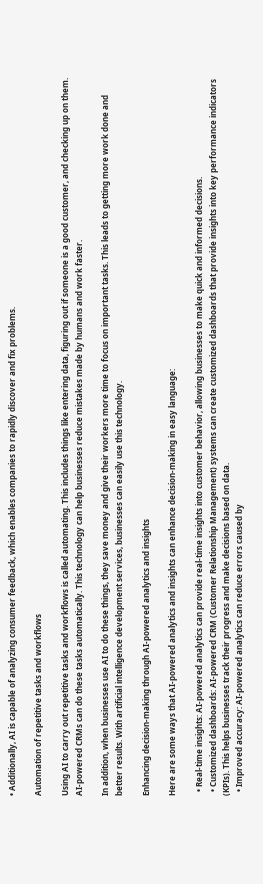• Additionally, AI is capable of analyzing consumer feedback, which enables companies to rapidly discover and fix problems.

Automation of repetitive tasks and workflows

Using AI to carry out repetitive tasks and workflows is called automating. This includes things like entering data, figuring out if someone is a good customer, and checking up on them. AI-powered CRMs can do these tasks automatically. This technology can help businesses reduce mistakes made by humans and work faster.

In addition, when businesses use AI to do these things, they save money and give their workers more time to focus on important tasks. This leads to getting more work done and better results. With artificial intelligence development services, businesses can easily use this technology.

Enhancing decision-making through AI-powered analytics and insights

Here are some ways that AI-powered analytics and insights can enhance decision-making in easy language:

  • Real-time insights: AI-powered analytics can provide real-time insights into customer behavior, allowing businesses to make quick and informed decisions.
  • Customized dashboards: AI-powered CRM (Customer Relationship Management) systems can create customized dashboards that provide insights into key performance indicators (KPIs). This helps businesses track their progress and make decisions based on data.
  • Improved accuracy: AI-powered analytics can reduce errors caused by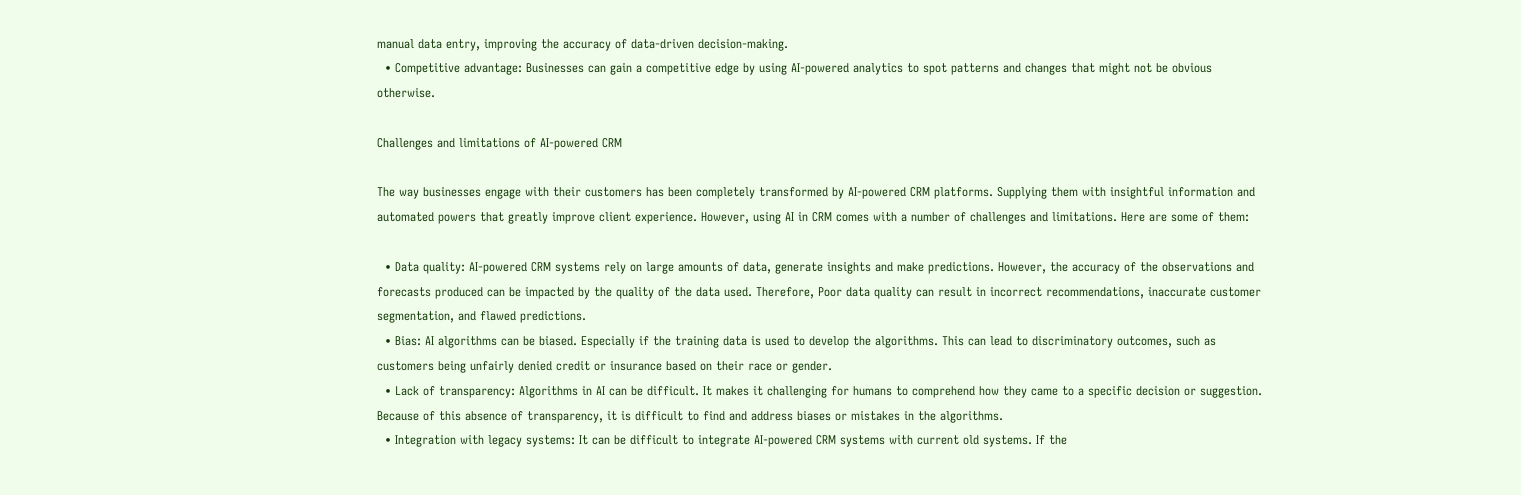manual data entry, improving the accuracy of data-driven decision-making.
  • Competitive advantage: Businesses can gain a competitive edge by using AI-powered analytics to spot patterns and changes that might not be obvious otherwise.

Challenges and limitations of AI-powered CRM

The way businesses engage with their customers has been completely transformed by AI-powered CRM platforms. Supplying them with insightful information and automated powers that greatly improve client experience. However, using AI in CRM comes with a number of challenges and limitations. Here are some of them:

  • Data quality: AI-powered CRM systems rely on large amounts of data, generate insights and make predictions. However, the accuracy of the observations and forecasts produced can be impacted by the quality of the data used. Therefore, Poor data quality can result in incorrect recommendations, inaccurate customer segmentation, and flawed predictions.
  • Bias: AI algorithms can be biased. Especially if the training data is used to develop the algorithms. This can lead to discriminatory outcomes, such as customers being unfairly denied credit or insurance based on their race or gender.
  • Lack of transparency: Algorithms in AI can be difficult. It makes it challenging for humans to comprehend how they came to a specific decision or suggestion. Because of this absence of transparency, it is difficult to find and address biases or mistakes in the algorithms.
  • Integration with legacy systems: It can be difficult to integrate AI-powered CRM systems with current old systems. If the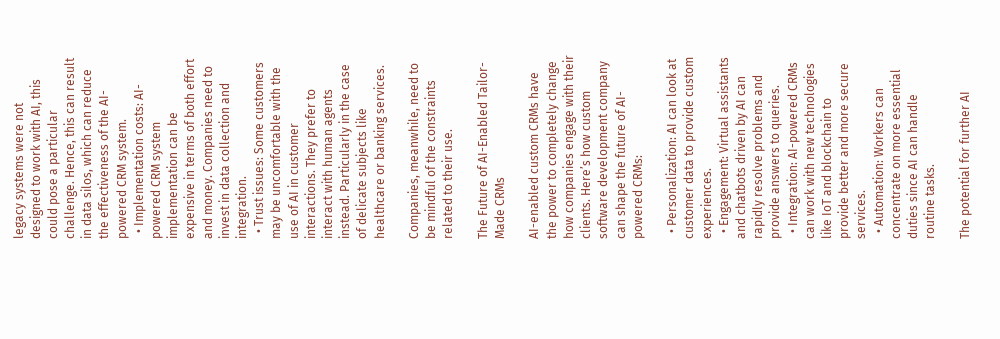legacy systems were not designed to work with AI, this could pose a particular challenge. Hence, this can result in data silos, which can reduce the effectiveness of the AI-powered CRM system.
  • Implementation costs: AI-powered CRM system implementation can be expensive in terms of both effort and money. Companies need to invest in data collection and integration.
  • Trust issues: Some customers may be uncomfortable with the use of AI in customer interactions. They prefer to interact with human agents instead. Particularly in the case of delicate subjects like healthcare or banking services.

Companies, meanwhile, need to be mindful of the constraints related to their use.

The Future of AI-Enabled Tailor-Made CRMs

AI-enabled custom CRMs have the power to completely change how companies engage with their clients. Here’s how custom software development company can shape the future of AI-powered CRMs:

  • Personalization: AI can look at customer data to provide custom experiences.
  • Engagement: Virtual assistants and chatbots driven by AI can rapidly resolve problems and provide answers to queries.
  • Integration: AI-powered CRMs can work with new technologies like IoT and blockchain to provide better and more secure services.
  • Automation: Workers can concentrate on more essential duties since AI can handle routine tasks.

The potential for further AI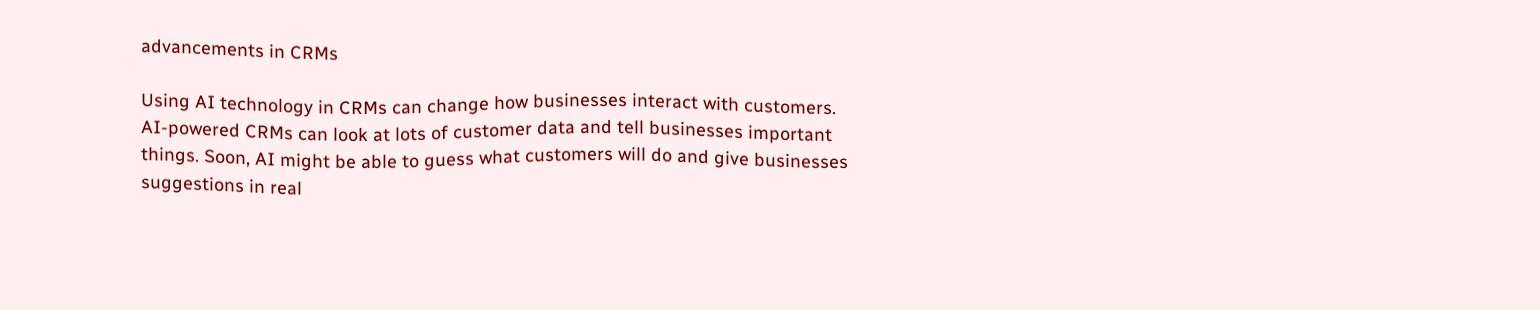advancements in CRMs

Using AI technology in CRMs can change how businesses interact with customers. AI-powered CRMs can look at lots of customer data and tell businesses important things. Soon, AI might be able to guess what customers will do and give businesses suggestions in real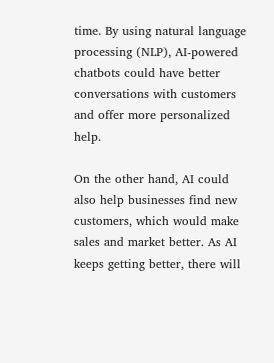time. By using natural language processing (NLP), AI-powered chatbots could have better conversations with customers and offer more personalized help.

On the other hand, AI could also help businesses find new customers, which would make sales and market better. As AI keeps getting better, there will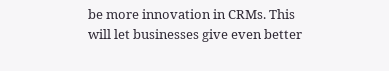be more innovation in CRMs. This will let businesses give even better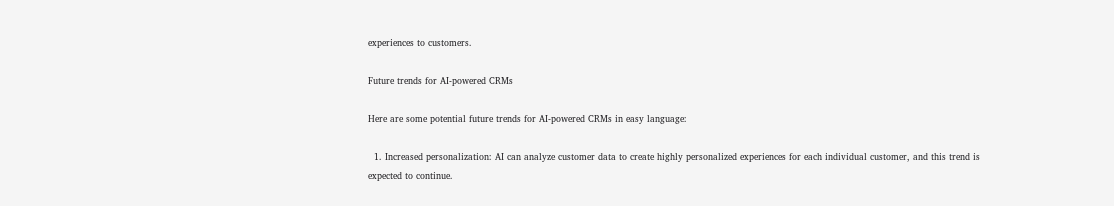experiences to customers.

Future trends for AI-powered CRMs

Here are some potential future trends for AI-powered CRMs in easy language:

  1. Increased personalization: AI can analyze customer data to create highly personalized experiences for each individual customer, and this trend is expected to continue.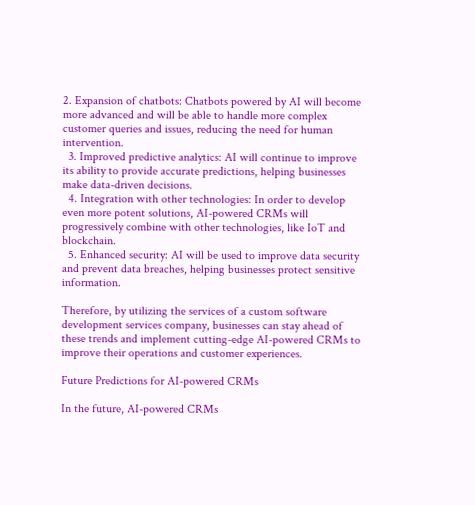2. Expansion of chatbots: Chatbots powered by AI will become more advanced and will be able to handle more complex customer queries and issues, reducing the need for human intervention.
  3. Improved predictive analytics: AI will continue to improve its ability to provide accurate predictions, helping businesses make data-driven decisions.
  4. Integration with other technologies: In order to develop even more potent solutions, AI-powered CRMs will progressively combine with other technologies, like IoT and blockchain.
  5. Enhanced security: AI will be used to improve data security and prevent data breaches, helping businesses protect sensitive information.

Therefore, by utilizing the services of a custom software development services company, businesses can stay ahead of these trends and implement cutting-edge AI-powered CRMs to improve their operations and customer experiences.

Future Predictions for AI-powered CRMs

In the future, AI-powered CRMs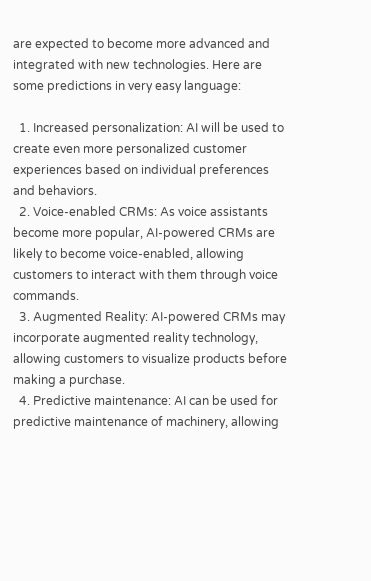are expected to become more advanced and integrated with new technologies. Here are some predictions in very easy language:

  1. Increased personalization: AI will be used to create even more personalized customer experiences based on individual preferences and behaviors.
  2. Voice-enabled CRMs: As voice assistants become more popular, AI-powered CRMs are likely to become voice-enabled, allowing customers to interact with them through voice commands.
  3. Augmented Reality: AI-powered CRMs may incorporate augmented reality technology, allowing customers to visualize products before making a purchase.
  4. Predictive maintenance: AI can be used for predictive maintenance of machinery, allowing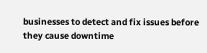businesses to detect and fix issues before they cause downtime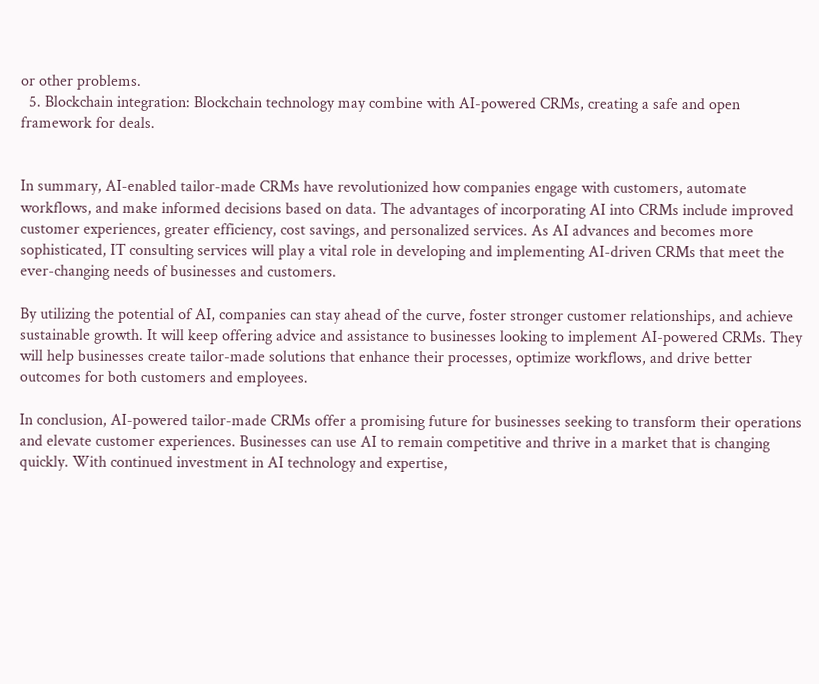or other problems.
  5. Blockchain integration: Blockchain technology may combine with AI-powered CRMs, creating a safe and open framework for deals.


In summary, AI-enabled tailor-made CRMs have revolutionized how companies engage with customers, automate workflows, and make informed decisions based on data. The advantages of incorporating AI into CRMs include improved customer experiences, greater efficiency, cost savings, and personalized services. As AI advances and becomes more sophisticated, IT consulting services will play a vital role in developing and implementing AI-driven CRMs that meet the ever-changing needs of businesses and customers.

By utilizing the potential of AI, companies can stay ahead of the curve, foster stronger customer relationships, and achieve sustainable growth. It will keep offering advice and assistance to businesses looking to implement AI-powered CRMs. They will help businesses create tailor-made solutions that enhance their processes, optimize workflows, and drive better outcomes for both customers and employees.

In conclusion, AI-powered tailor-made CRMs offer a promising future for businesses seeking to transform their operations and elevate customer experiences. Businesses can use AI to remain competitive and thrive in a market that is changing quickly. With continued investment in AI technology and expertise,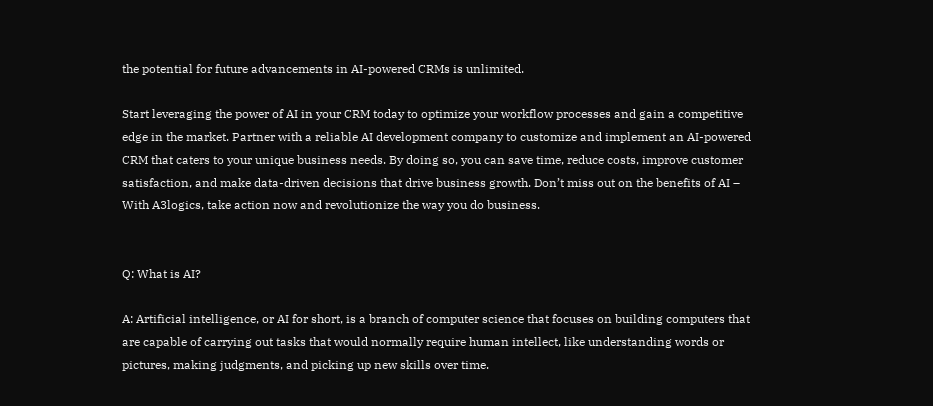the potential for future advancements in AI-powered CRMs is unlimited.

Start leveraging the power of AI in your CRM today to optimize your workflow processes and gain a competitive edge in the market. Partner with a reliable AI development company to customize and implement an AI-powered CRM that caters to your unique business needs. By doing so, you can save time, reduce costs, improve customer satisfaction, and make data-driven decisions that drive business growth. Don’t miss out on the benefits of AI – With A3logics, take action now and revolutionize the way you do business.


Q: What is AI?

A: Artificial intelligence, or AI for short, is a branch of computer science that focuses on building computers that are capable of carrying out tasks that would normally require human intellect, like understanding words or pictures, making judgments, and picking up new skills over time.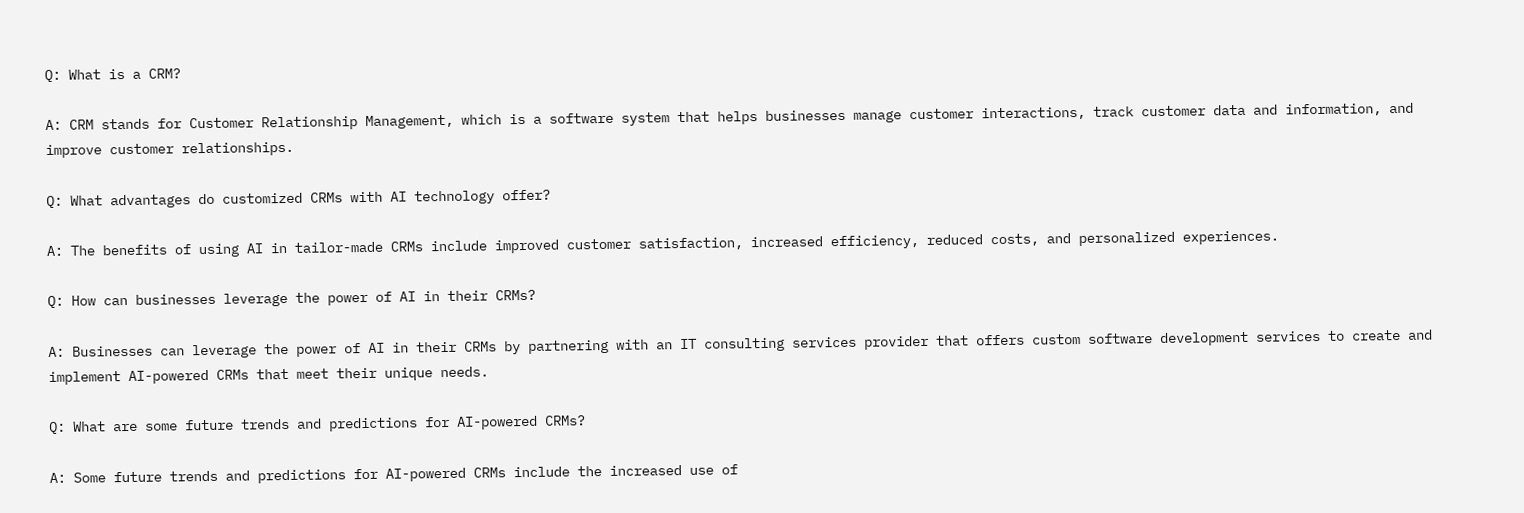Q: What is a CRM?

A: CRM stands for Customer Relationship Management, which is a software system that helps businesses manage customer interactions, track customer data and information, and improve customer relationships.

Q: What advantages do customized CRMs with AI technology offer?

A: The benefits of using AI in tailor-made CRMs include improved customer satisfaction, increased efficiency, reduced costs, and personalized experiences.

Q: How can businesses leverage the power of AI in their CRMs?

A: Businesses can leverage the power of AI in their CRMs by partnering with an IT consulting services provider that offers custom software development services to create and implement AI-powered CRMs that meet their unique needs.

Q: What are some future trends and predictions for AI-powered CRMs?

A: Some future trends and predictions for AI-powered CRMs include the increased use of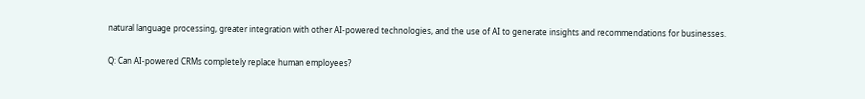natural language processing, greater integration with other AI-powered technologies, and the use of AI to generate insights and recommendations for businesses.

Q: Can AI-powered CRMs completely replace human employees?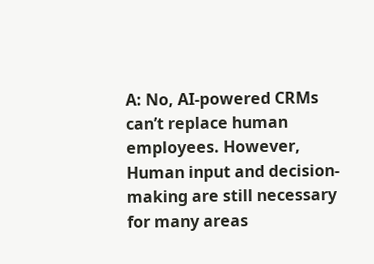A: No, AI-powered CRMs can’t replace human employees. However, Human input and decision-making are still necessary for many areas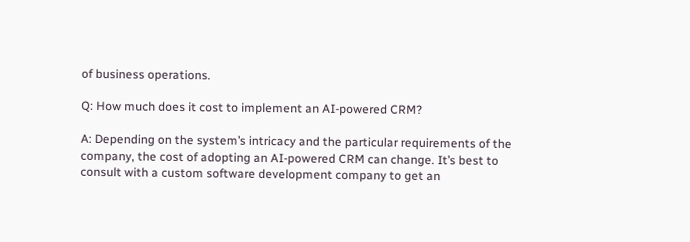of business operations.

Q: How much does it cost to implement an AI-powered CRM?

A: Depending on the system’s intricacy and the particular requirements of the company, the cost of adopting an AI-powered CRM can change. It’s best to consult with a custom software development company to get an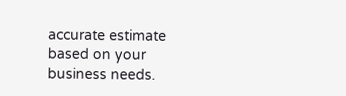accurate estimate based on your business needs.